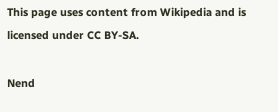This page uses content from Wikipedia and is licensed under CC BY-SA.

Nend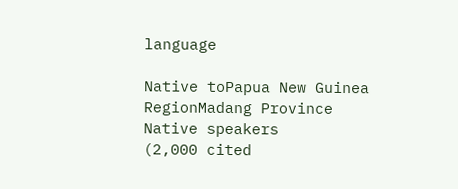language

Native toPapua New Guinea
RegionMadang Province
Native speakers
(2,000 cited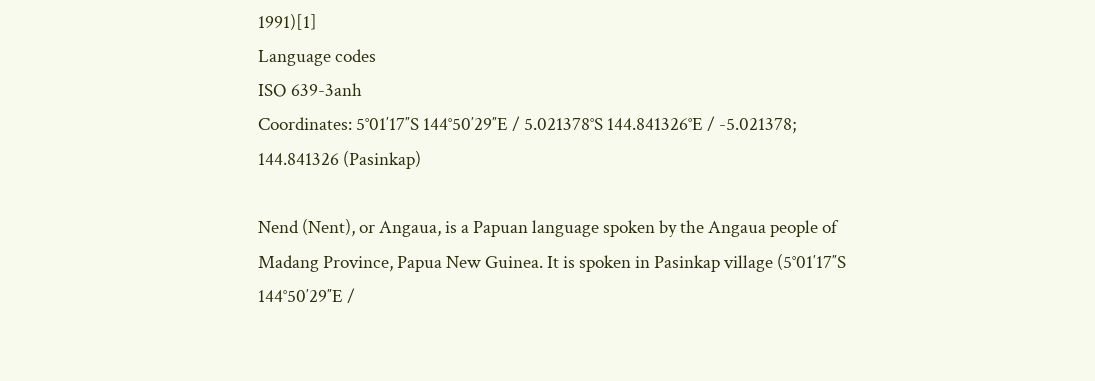1991)[1]
Language codes
ISO 639-3anh
Coordinates: 5°01′17″S 144°50′29″E / 5.021378°S 144.841326°E / -5.021378; 144.841326 (Pasinkap)

Nend (Nent), or Angaua, is a Papuan language spoken by the Angaua people of Madang Province, Papua New Guinea. It is spoken in Pasinkap village (5°01′17″S 144°50′29″E /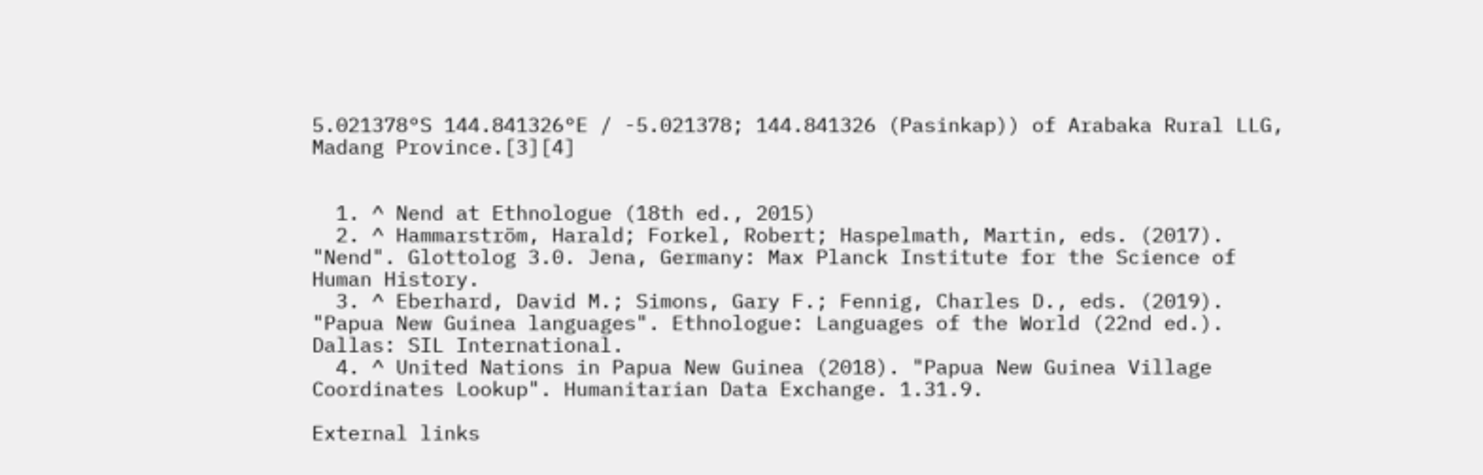5.021378°S 144.841326°E / -5.021378; 144.841326 (Pasinkap)) of Arabaka Rural LLG, Madang Province.[3][4]


  1. ^ Nend at Ethnologue (18th ed., 2015)
  2. ^ Hammarström, Harald; Forkel, Robert; Haspelmath, Martin, eds. (2017). "Nend". Glottolog 3.0. Jena, Germany: Max Planck Institute for the Science of Human History.
  3. ^ Eberhard, David M.; Simons, Gary F.; Fennig, Charles D., eds. (2019). "Papua New Guinea languages". Ethnologue: Languages of the World (22nd ed.). Dallas: SIL International.
  4. ^ United Nations in Papua New Guinea (2018). "Papua New Guinea Village Coordinates Lookup". Humanitarian Data Exchange. 1.31.9.

External links